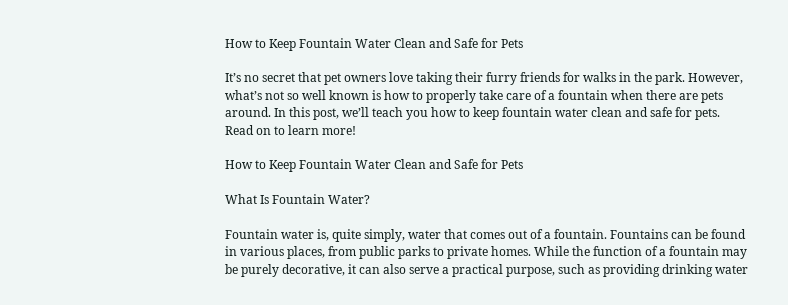How to Keep Fountain Water Clean and Safe for Pets

It’s no secret that pet owners love taking their furry friends for walks in the park. However, what’s not so well known is how to properly take care of a fountain when there are pets around. In this post, we’ll teach you how to keep fountain water clean and safe for pets. Read on to learn more!

How to Keep Fountain Water Clean and Safe for Pets

What Is Fountain Water?

Fountain water is, quite simply, water that comes out of a fountain. Fountains can be found in various places, from public parks to private homes. While the function of a fountain may be purely decorative, it can also serve a practical purpose, such as providing drinking water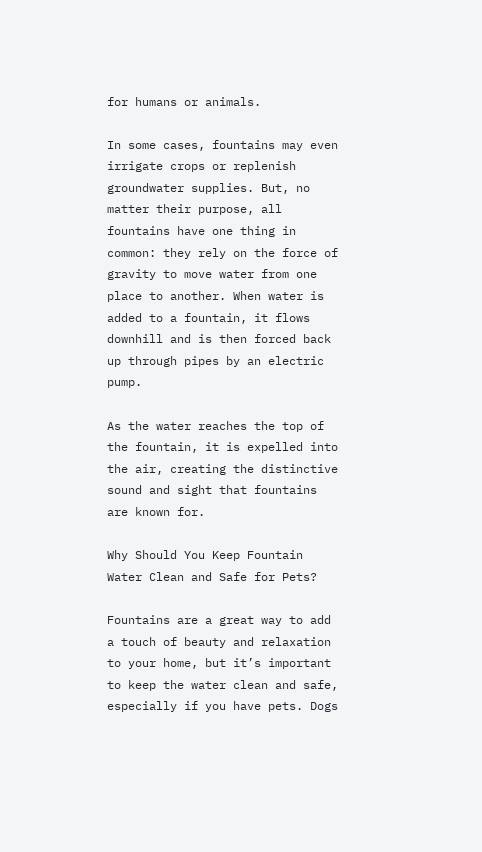for humans or animals.

In some cases, fountains may even irrigate crops or replenish groundwater supplies. But, no matter their purpose, all fountains have one thing in common: they rely on the force of gravity to move water from one place to another. When water is added to a fountain, it flows downhill and is then forced back up through pipes by an electric pump.

As the water reaches the top of the fountain, it is expelled into the air, creating the distinctive sound and sight that fountains are known for.

Why Should You Keep Fountain Water Clean and Safe for Pets?

Fountains are a great way to add a touch of beauty and relaxation to your home, but it’s important to keep the water clean and safe, especially if you have pets. Dogs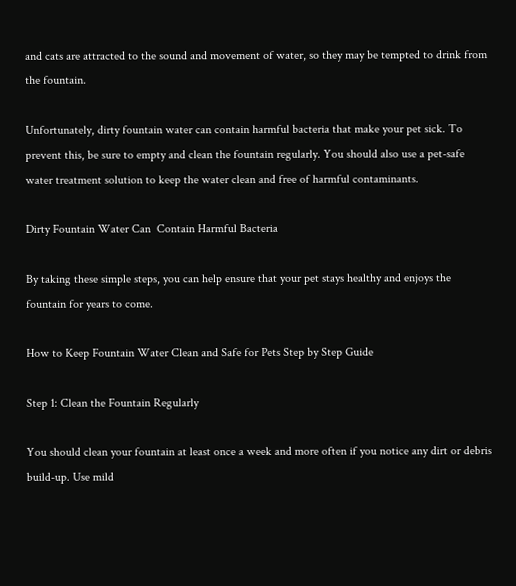and cats are attracted to the sound and movement of water, so they may be tempted to drink from the fountain.

Unfortunately, dirty fountain water can contain harmful bacteria that make your pet sick. To prevent this, be sure to empty and clean the fountain regularly. You should also use a pet-safe water treatment solution to keep the water clean and free of harmful contaminants.

Dirty Fountain Water Can  Contain Harmful Bacteria

By taking these simple steps, you can help ensure that your pet stays healthy and enjoys the fountain for years to come.

How to Keep Fountain Water Clean and Safe for Pets Step by Step Guide

Step 1: Clean the Fountain Regularly

You should clean your fountain at least once a week and more often if you notice any dirt or debris build-up. Use mild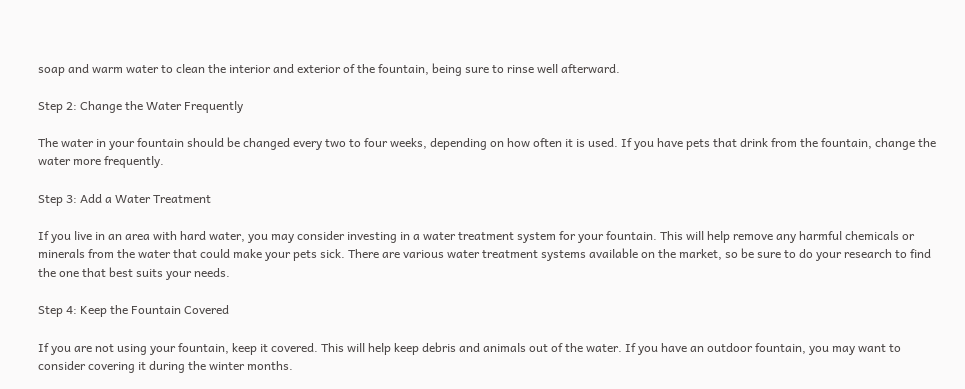soap and warm water to clean the interior and exterior of the fountain, being sure to rinse well afterward.

Step 2: Change the Water Frequently

The water in your fountain should be changed every two to four weeks, depending on how often it is used. If you have pets that drink from the fountain, change the water more frequently.

Step 3: Add a Water Treatment

If you live in an area with hard water, you may consider investing in a water treatment system for your fountain. This will help remove any harmful chemicals or minerals from the water that could make your pets sick. There are various water treatment systems available on the market, so be sure to do your research to find the one that best suits your needs.

Step 4: Keep the Fountain Covered

If you are not using your fountain, keep it covered. This will help keep debris and animals out of the water. If you have an outdoor fountain, you may want to consider covering it during the winter months.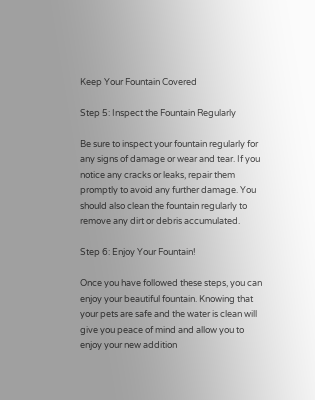Keep Your Fountain Covered

Step 5: Inspect the Fountain Regularly

Be sure to inspect your fountain regularly for any signs of damage or wear and tear. If you notice any cracks or leaks, repair them promptly to avoid any further damage. You should also clean the fountain regularly to remove any dirt or debris accumulated.

Step 6: Enjoy Your Fountain!

Once you have followed these steps, you can enjoy your beautiful fountain. Knowing that your pets are safe and the water is clean will give you peace of mind and allow you to enjoy your new addition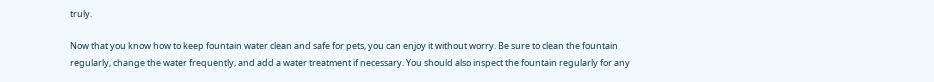truly.

Now that you know how to keep fountain water clean and safe for pets, you can enjoy it without worry. Be sure to clean the fountain regularly, change the water frequently, and add a water treatment if necessary. You should also inspect the fountain regularly for any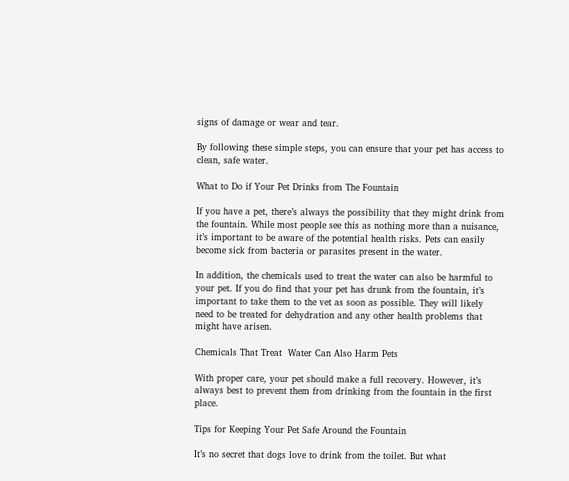signs of damage or wear and tear.

By following these simple steps, you can ensure that your pet has access to clean, safe water.

What to Do if Your Pet Drinks from The Fountain

If you have a pet, there’s always the possibility that they might drink from the fountain. While most people see this as nothing more than a nuisance, it’s important to be aware of the potential health risks. Pets can easily become sick from bacteria or parasites present in the water.

In addition, the chemicals used to treat the water can also be harmful to your pet. If you do find that your pet has drunk from the fountain, it’s important to take them to the vet as soon as possible. They will likely need to be treated for dehydration and any other health problems that might have arisen.

Chemicals That Treat  Water Can Also Harm Pets

With proper care, your pet should make a full recovery. However, it’s always best to prevent them from drinking from the fountain in the first place.

Tips for Keeping Your Pet Safe Around the Fountain

It’s no secret that dogs love to drink from the toilet. But what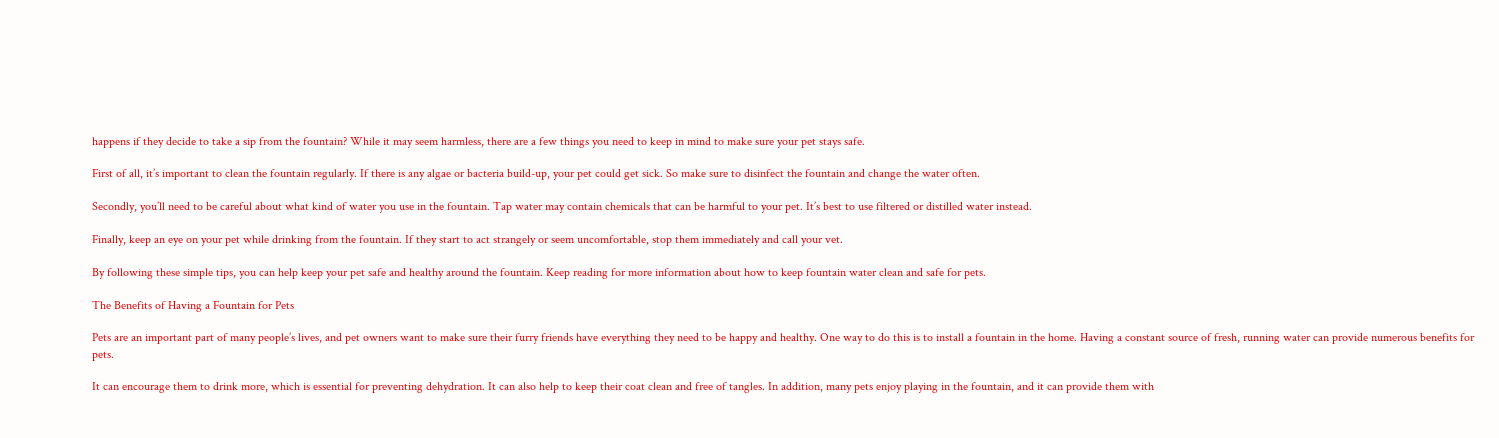happens if they decide to take a sip from the fountain? While it may seem harmless, there are a few things you need to keep in mind to make sure your pet stays safe.

First of all, it’s important to clean the fountain regularly. If there is any algae or bacteria build-up, your pet could get sick. So make sure to disinfect the fountain and change the water often.

Secondly, you’ll need to be careful about what kind of water you use in the fountain. Tap water may contain chemicals that can be harmful to your pet. It’s best to use filtered or distilled water instead.

Finally, keep an eye on your pet while drinking from the fountain. If they start to act strangely or seem uncomfortable, stop them immediately and call your vet.

By following these simple tips, you can help keep your pet safe and healthy around the fountain. Keep reading for more information about how to keep fountain water clean and safe for pets.

The Benefits of Having a Fountain for Pets

Pets are an important part of many people’s lives, and pet owners want to make sure their furry friends have everything they need to be happy and healthy. One way to do this is to install a fountain in the home. Having a constant source of fresh, running water can provide numerous benefits for pets.

It can encourage them to drink more, which is essential for preventing dehydration. It can also help to keep their coat clean and free of tangles. In addition, many pets enjoy playing in the fountain, and it can provide them with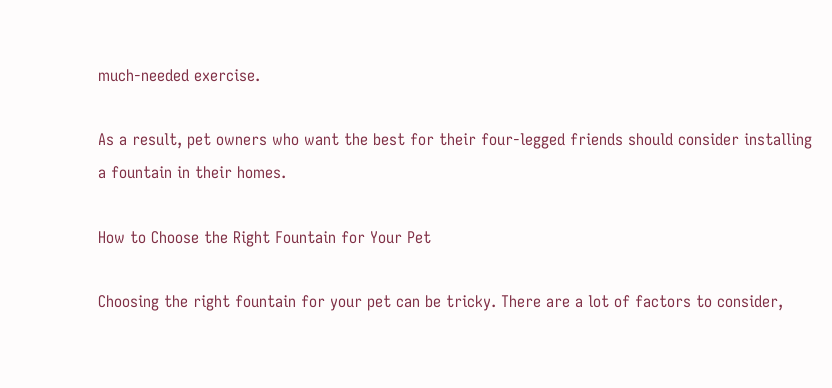much-needed exercise.

As a result, pet owners who want the best for their four-legged friends should consider installing a fountain in their homes.

How to Choose the Right Fountain for Your Pet

Choosing the right fountain for your pet can be tricky. There are a lot of factors to consider,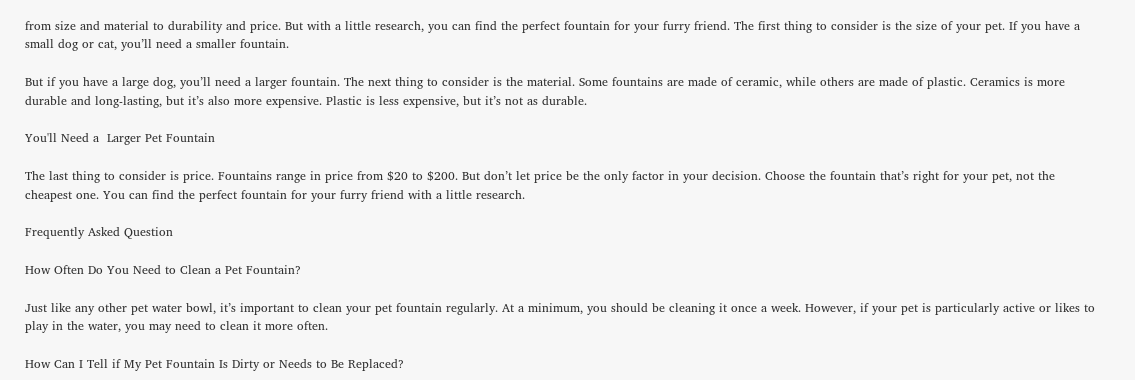from size and material to durability and price. But with a little research, you can find the perfect fountain for your furry friend. The first thing to consider is the size of your pet. If you have a small dog or cat, you’ll need a smaller fountain.

But if you have a large dog, you’ll need a larger fountain. The next thing to consider is the material. Some fountains are made of ceramic, while others are made of plastic. Ceramics is more durable and long-lasting, but it’s also more expensive. Plastic is less expensive, but it’s not as durable.

You'll Need a  Larger Pet Fountain

The last thing to consider is price. Fountains range in price from $20 to $200. But don’t let price be the only factor in your decision. Choose the fountain that’s right for your pet, not the cheapest one. You can find the perfect fountain for your furry friend with a little research.

Frequently Asked Question

How Often Do You Need to Clean a Pet Fountain?

Just like any other pet water bowl, it’s important to clean your pet fountain regularly. At a minimum, you should be cleaning it once a week. However, if your pet is particularly active or likes to play in the water, you may need to clean it more often.

How Can I Tell if My Pet Fountain Is Dirty or Needs to Be Replaced?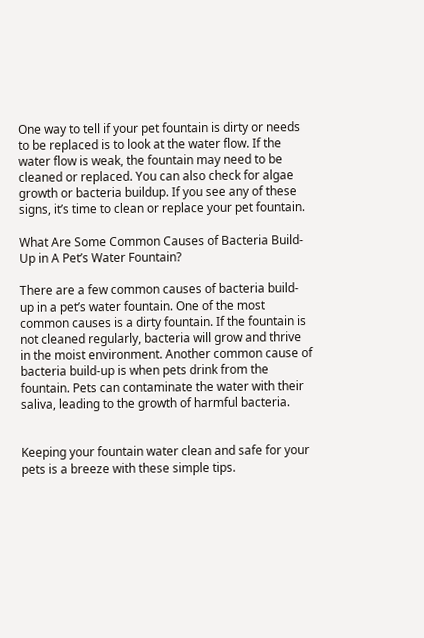One way to tell if your pet fountain is dirty or needs to be replaced is to look at the water flow. If the water flow is weak, the fountain may need to be cleaned or replaced. You can also check for algae growth or bacteria buildup. If you see any of these signs, it’s time to clean or replace your pet fountain.

What Are Some Common Causes of Bacteria Build-Up in A Pet’s Water Fountain?

There are a few common causes of bacteria build-up in a pet’s water fountain. One of the most common causes is a dirty fountain. If the fountain is not cleaned regularly, bacteria will grow and thrive in the moist environment. Another common cause of bacteria build-up is when pets drink from the fountain. Pets can contaminate the water with their saliva, leading to the growth of harmful bacteria.


Keeping your fountain water clean and safe for your pets is a breeze with these simple tips.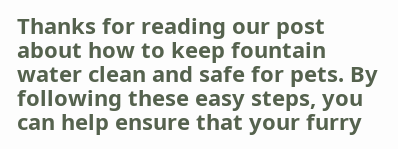Thanks for reading our post about how to keep fountain water clean and safe for pets. By following these easy steps, you can help ensure that your furry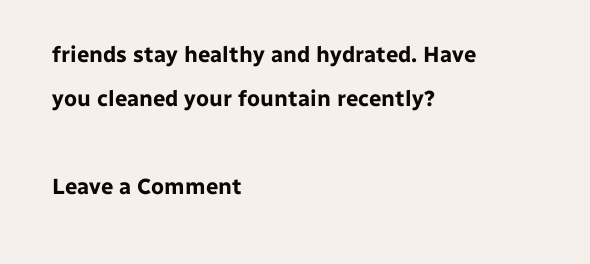friends stay healthy and hydrated. Have you cleaned your fountain recently?

Leave a Comment